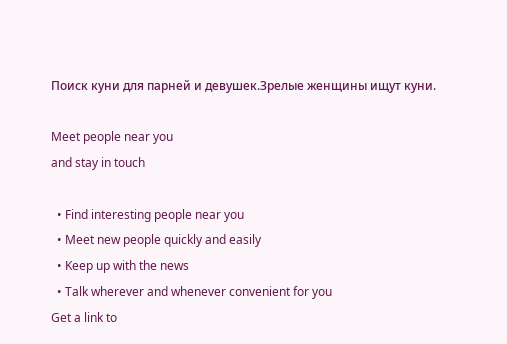Поиск куни для парней и девушек.Зрелые женщины ищут куни.

Meet people near you
and stay in touch

  • Find interesting people near you
  • Meet new people quickly and easily
  • Keep up with the news
  • Talk wherever and whenever convenient for you
Get a link to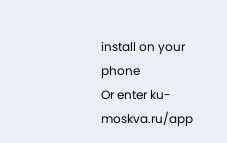install on your phone
Or enter ku-moskva.ru/app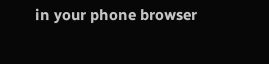in your phone browser